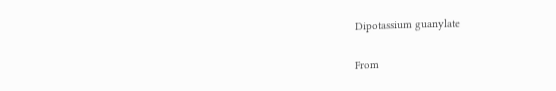Dipotassium guanylate

From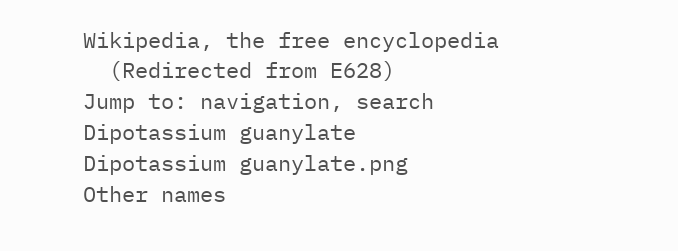Wikipedia, the free encyclopedia
  (Redirected from E628)
Jump to: navigation, search
Dipotassium guanylate
Dipotassium guanylate.png
Other names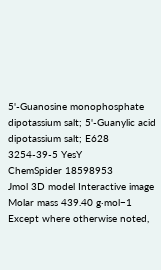5'-Guanosine monophosphate dipotassium salt; 5'-Guanylic acid dipotassium salt; E628
3254-39-5 YesY
ChemSpider 18598953
Jmol 3D model Interactive image
Molar mass 439.40 g·mol−1
Except where otherwise noted,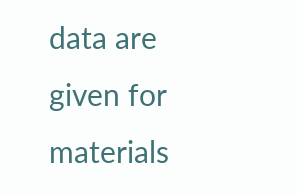data are given for materials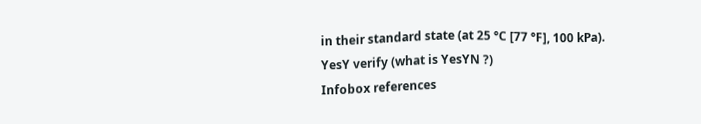in their standard state (at 25 °C [77 °F], 100 kPa).
YesY verify (what is YesYN ?)
Infobox references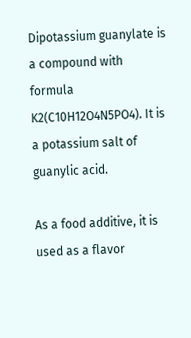Dipotassium guanylate is a compound with formula K2(C10H12O4N5PO4). It is a potassium salt of guanylic acid.

As a food additive, it is used as a flavor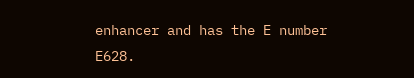enhancer and has the E number E628.